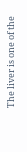The liver is one of the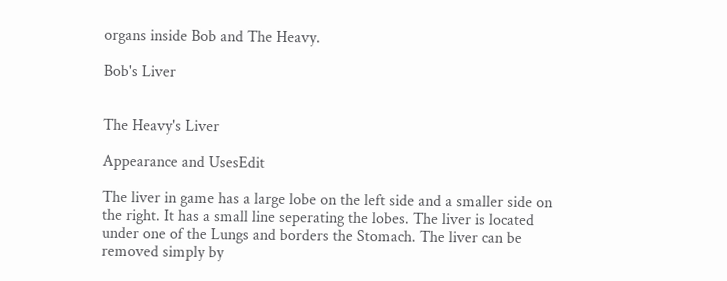organs inside Bob and The Heavy.

Bob's Liver


The Heavy's Liver

Appearance and UsesEdit

The liver in game has a large lobe on the left side and a smaller side on the right. It has a small line seperating the lobes. The liver is located under one of the Lungs and borders the Stomach. The liver can be removed simply by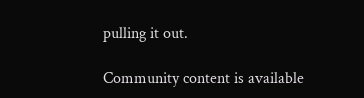pulling it out.

Community content is available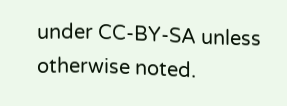under CC-BY-SA unless otherwise noted.